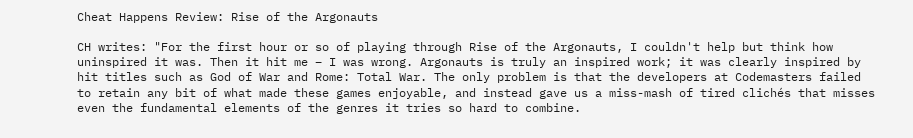Cheat Happens Review: Rise of the Argonauts

CH writes: "For the first hour or so of playing through Rise of the Argonauts, I couldn't help but think how uninspired it was. Then it hit me – I was wrong. Argonauts is truly an inspired work; it was clearly inspired by hit titles such as God of War and Rome: Total War. The only problem is that the developers at Codemasters failed to retain any bit of what made these games enjoyable, and instead gave us a miss-mash of tired clichés that misses even the fundamental elements of the genres it tries so hard to combine.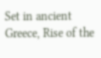Set in ancient Greece, Rise of the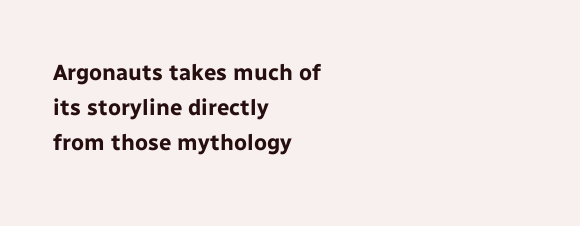Argonauts takes much of its storyline directly from those mythology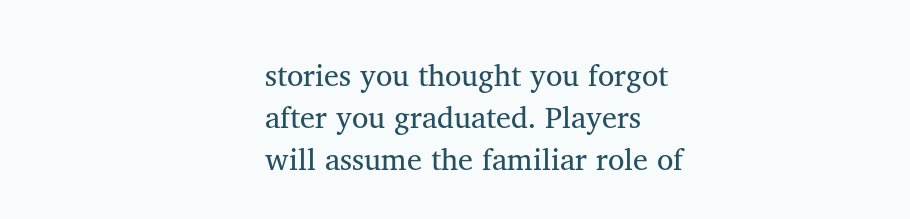stories you thought you forgot after you graduated. Players will assume the familiar role of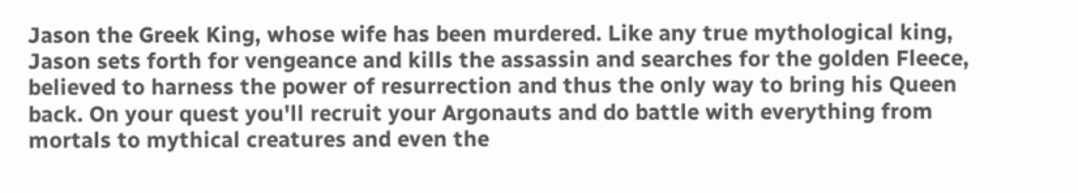Jason the Greek King, whose wife has been murdered. Like any true mythological king, Jason sets forth for vengeance and kills the assassin and searches for the golden Fleece, believed to harness the power of resurrection and thus the only way to bring his Queen back. On your quest you'll recruit your Argonauts and do battle with everything from mortals to mythical creatures and even the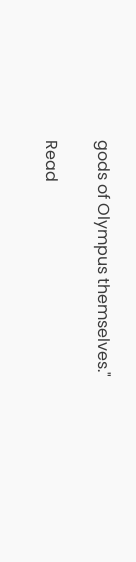gods of Olympus themselves."

Read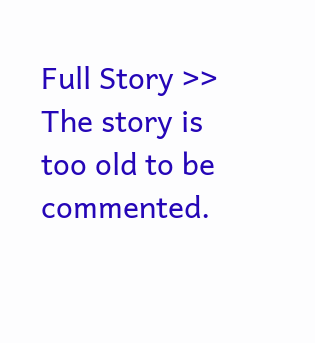Full Story >>
The story is too old to be commented.